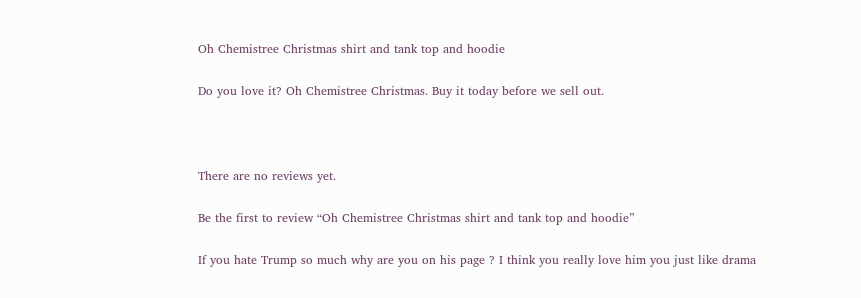Oh Chemistree Christmas shirt and tank top and hoodie

Do you love it? Oh Chemistree Christmas. Buy it today before we sell out.



There are no reviews yet.

Be the first to review “Oh Chemistree Christmas shirt and tank top and hoodie”

If you hate Trump so much why are you on his page ? I think you really love him you just like drama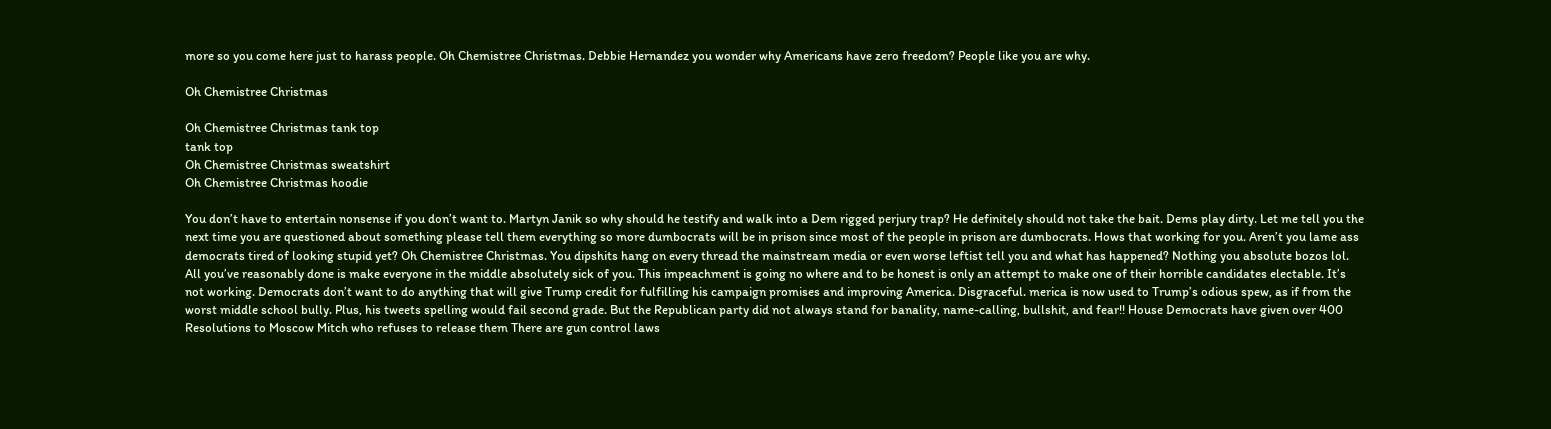more so you come here just to harass people. Oh Chemistree Christmas. Debbie Hernandez you wonder why Americans have zero freedom? People like you are why.

Oh Chemistree Christmas

Oh Chemistree Christmas tank top
tank top
Oh Chemistree Christmas sweatshirt
Oh Chemistree Christmas hoodie

You don’t have to entertain nonsense if you don’t want to. Martyn Janik so why should he testify and walk into a Dem rigged perjury trap? He definitely should not take the bait. Dems play dirty. Let me tell you the next time you are questioned about something please tell them everything so more dumbocrats will be in prison since most of the people in prison are dumbocrats. Hows that working for you. Aren’t you lame ass democrats tired of looking stupid yet? Oh Chemistree Christmas. You dipshits hang on every thread the mainstream media or even worse leftist tell you and what has happened? Nothing you absolute bozos lol. All you’ve reasonably done is make everyone in the middle absolutely sick of you. This impeachment is going no where and to be honest is only an attempt to make one of their horrible candidates electable. It’s not working. Democrats don’t want to do anything that will give Trump credit for fulfilling his campaign promises and improving America. Disgraceful. merica is now used to Trump’s odious spew, as if from the worst middle school bully. Plus, his tweets spelling would fail second grade. But the Republican party did not always stand for banality, name-calling, bullshit, and fear!! House Democrats have given over 400 Resolutions to Moscow Mitch who refuses to release them There are gun control laws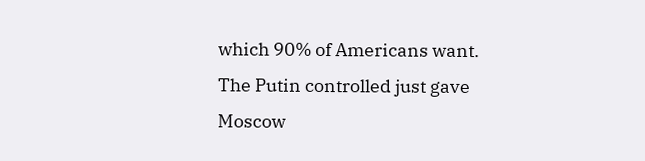which 90% of Americans want. The Putin controlled just gave Moscow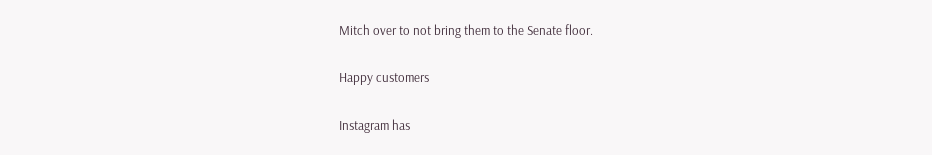Mitch over to not bring them to the Senate floor.

Happy customers

Instagram has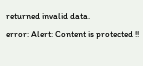returned invalid data.
error: Alert: Content is protected !!